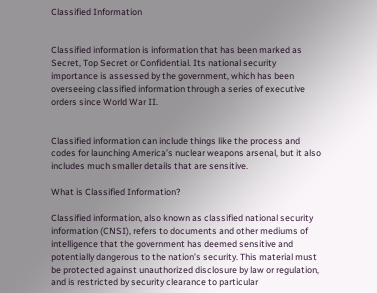Classified Information


Classified information is information that has been marked as Secret, Top Secret or Confidential. Its national security importance is assessed by the government, which has been overseeing classified information through a series of executive orders since World War II.


Classified information can include things like the process and codes for launching America’s nuclear weapons arsenal, but it also includes much smaller details that are sensitive.

What is Classified Information?

Classified information, also known as classified national security information (CNSI), refers to documents and other mediums of intelligence that the government has deemed sensitive and potentially dangerous to the nation’s security. This material must be protected against unauthorized disclosure by law or regulation, and is restricted by security clearance to particular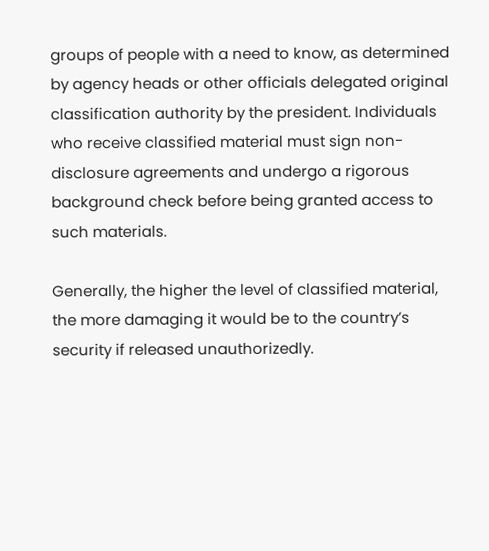groups of people with a need to know, as determined by agency heads or other officials delegated original classification authority by the president. Individuals who receive classified material must sign non-disclosure agreements and undergo a rigorous background check before being granted access to such materials.

Generally, the higher the level of classified material, the more damaging it would be to the country’s security if released unauthorizedly.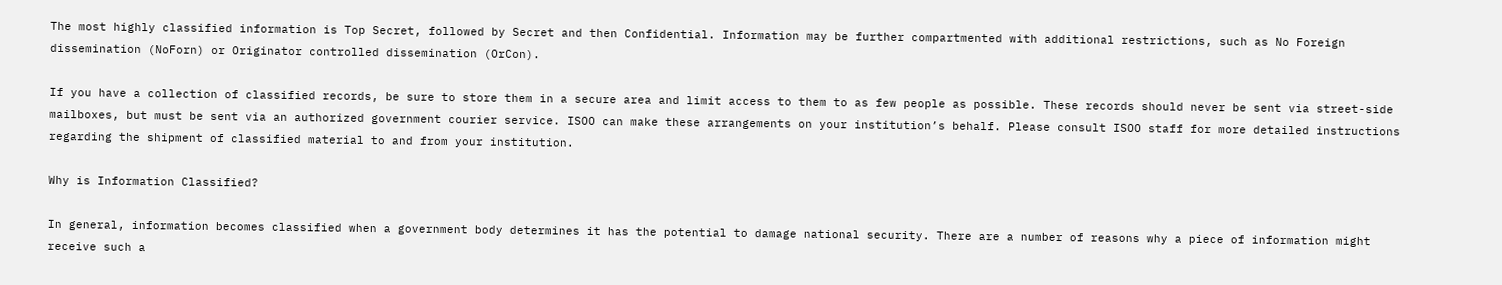The most highly classified information is Top Secret, followed by Secret and then Confidential. Information may be further compartmented with additional restrictions, such as No Foreign dissemination (NoForn) or Originator controlled dissemination (OrCon).

If you have a collection of classified records, be sure to store them in a secure area and limit access to them to as few people as possible. These records should never be sent via street-side mailboxes, but must be sent via an authorized government courier service. ISOO can make these arrangements on your institution’s behalf. Please consult ISOO staff for more detailed instructions regarding the shipment of classified material to and from your institution.

Why is Information Classified?

In general, information becomes classified when a government body determines it has the potential to damage national security. There are a number of reasons why a piece of information might receive such a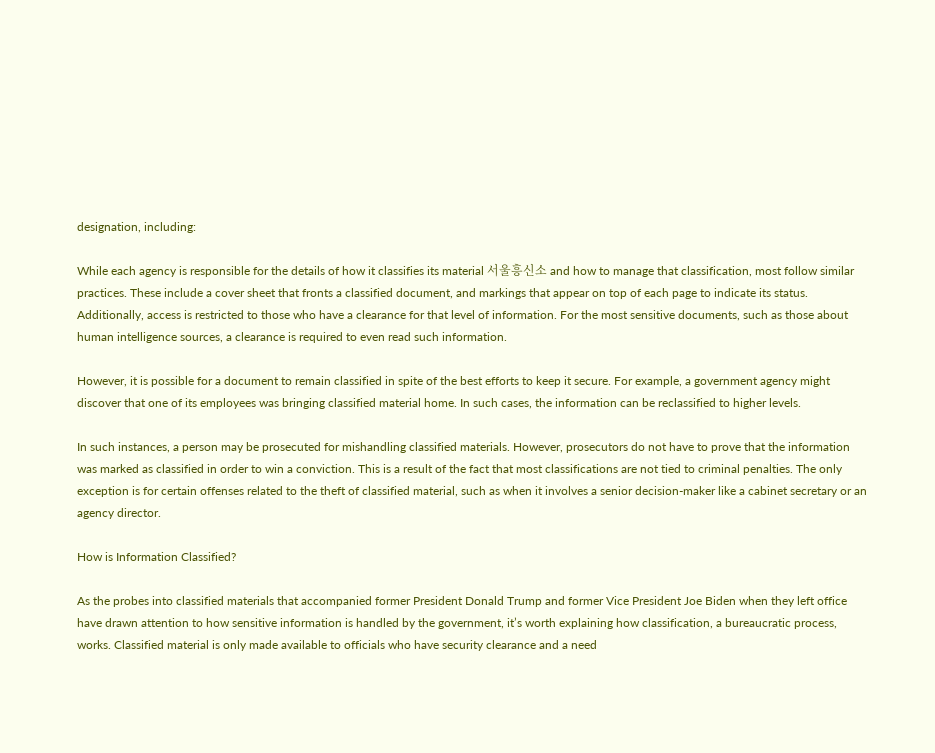designation, including:

While each agency is responsible for the details of how it classifies its material 서울흥신소 and how to manage that classification, most follow similar practices. These include a cover sheet that fronts a classified document, and markings that appear on top of each page to indicate its status. Additionally, access is restricted to those who have a clearance for that level of information. For the most sensitive documents, such as those about human intelligence sources, a clearance is required to even read such information.

However, it is possible for a document to remain classified in spite of the best efforts to keep it secure. For example, a government agency might discover that one of its employees was bringing classified material home. In such cases, the information can be reclassified to higher levels.

In such instances, a person may be prosecuted for mishandling classified materials. However, prosecutors do not have to prove that the information was marked as classified in order to win a conviction. This is a result of the fact that most classifications are not tied to criminal penalties. The only exception is for certain offenses related to the theft of classified material, such as when it involves a senior decision-maker like a cabinet secretary or an agency director.

How is Information Classified?

As the probes into classified materials that accompanied former President Donald Trump and former Vice President Joe Biden when they left office have drawn attention to how sensitive information is handled by the government, it’s worth explaining how classification, a bureaucratic process, works. Classified material is only made available to officials who have security clearance and a need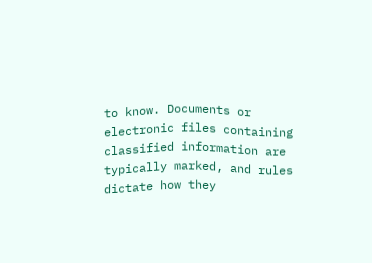to know. Documents or electronic files containing classified information are typically marked, and rules dictate how they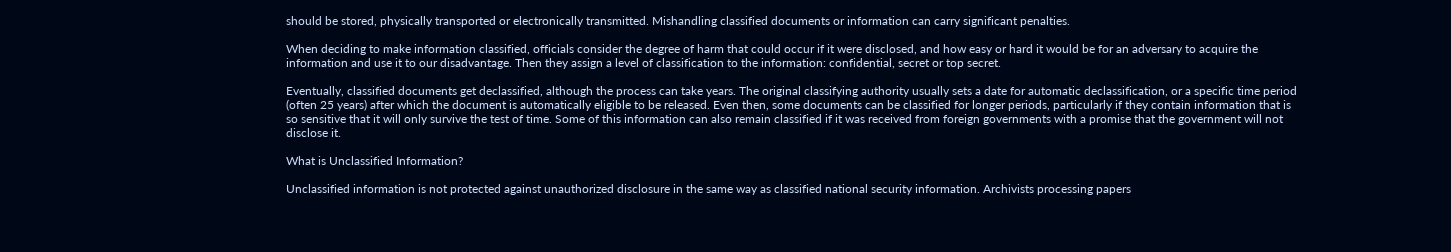should be stored, physically transported or electronically transmitted. Mishandling classified documents or information can carry significant penalties.

When deciding to make information classified, officials consider the degree of harm that could occur if it were disclosed, and how easy or hard it would be for an adversary to acquire the information and use it to our disadvantage. Then they assign a level of classification to the information: confidential, secret or top secret.

Eventually, classified documents get declassified, although the process can take years. The original classifying authority usually sets a date for automatic declassification, or a specific time period (often 25 years) after which the document is automatically eligible to be released. Even then, some documents can be classified for longer periods, particularly if they contain information that is so sensitive that it will only survive the test of time. Some of this information can also remain classified if it was received from foreign governments with a promise that the government will not disclose it.

What is Unclassified Information?

Unclassified information is not protected against unauthorized disclosure in the same way as classified national security information. Archivists processing papers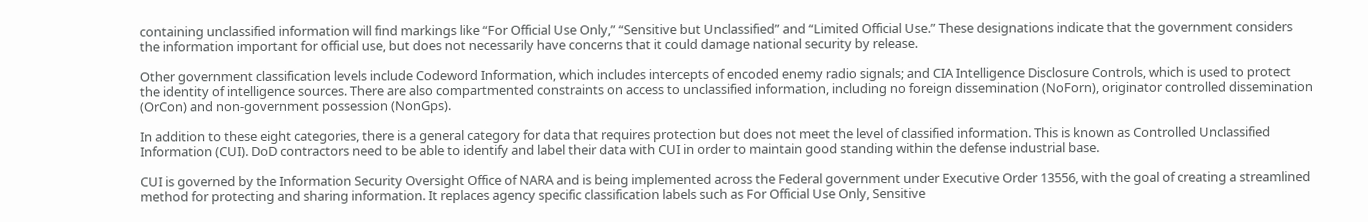containing unclassified information will find markings like “For Official Use Only,” “Sensitive but Unclassified” and “Limited Official Use.” These designations indicate that the government considers the information important for official use, but does not necessarily have concerns that it could damage national security by release.

Other government classification levels include Codeword Information, which includes intercepts of encoded enemy radio signals; and CIA Intelligence Disclosure Controls, which is used to protect the identity of intelligence sources. There are also compartmented constraints on access to unclassified information, including no foreign dissemination (NoForn), originator controlled dissemination (OrCon) and non-government possession (NonGps).

In addition to these eight categories, there is a general category for data that requires protection but does not meet the level of classified information. This is known as Controlled Unclassified Information (CUI). DoD contractors need to be able to identify and label their data with CUI in order to maintain good standing within the defense industrial base.

CUI is governed by the Information Security Oversight Office of NARA and is being implemented across the Federal government under Executive Order 13556, with the goal of creating a streamlined method for protecting and sharing information. It replaces agency specific classification labels such as For Official Use Only, Sensitive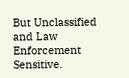But Unclassified and Law Enforcement Sensitive.